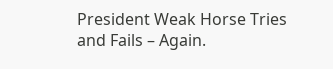President Weak Horse Tries and Fails – Again.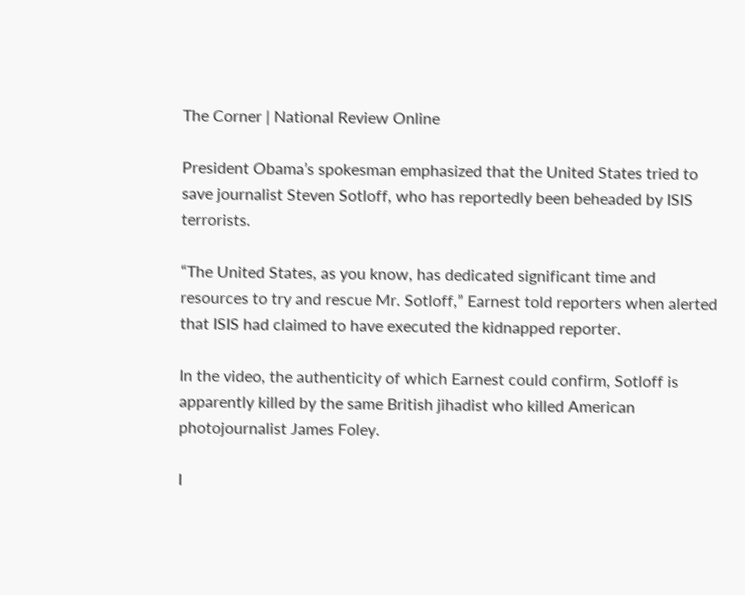The Corner | National Review Online

President Obama’s spokesman emphasized that the United States tried to save journalist Steven Sotloff, who has reportedly been beheaded by ISIS terrorists.

“The United States, as you know, has dedicated significant time and resources to try and rescue Mr. Sotloff,” Earnest told reporters when alerted that ISIS had claimed to have executed the kidnapped reporter.

In the video, the authenticity of which Earnest could confirm, Sotloff is apparently killed by the same British jihadist who killed American photojournalist James Foley.

I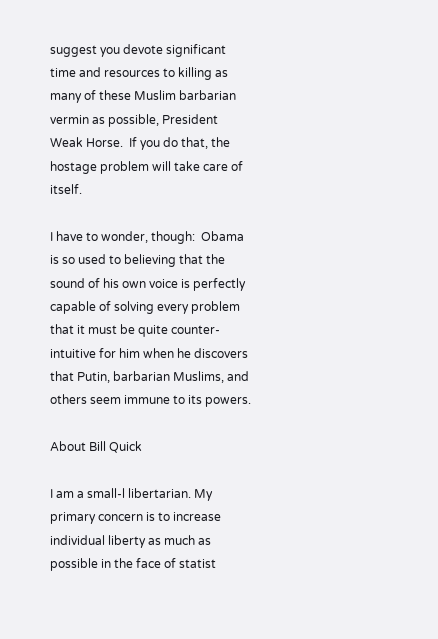suggest you devote significant time and resources to killing as many of these Muslim barbarian vermin as possible, President Weak Horse.  If you do that, the hostage problem will take care of itself.

I have to wonder, though:  Obama is so used to believing that the sound of his own voice is perfectly capable of solving every problem that it must be quite counter-intuitive for him when he discovers that Putin, barbarian Muslims, and others seem immune to its powers.

About Bill Quick

I am a small-l libertarian. My primary concern is to increase individual liberty as much as possible in the face of statist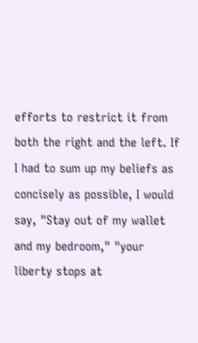efforts to restrict it from both the right and the left. If I had to sum up my beliefs as concisely as possible, I would say, "Stay out of my wallet and my bedroom," "your liberty stops at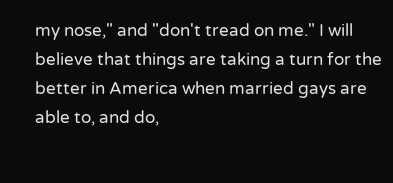my nose," and "don't tread on me." I will believe that things are taking a turn for the better in America when married gays are able to, and do,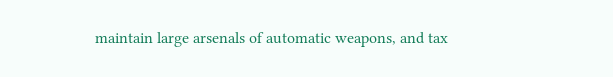maintain large arsenals of automatic weapons, and tax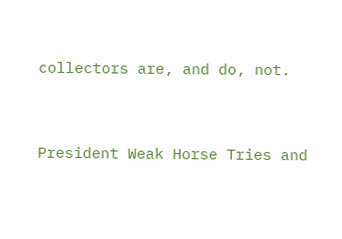collectors are, and do, not.


President Weak Horse Tries and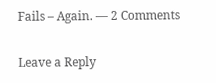Fails – Again. — 2 Comments

Leave a Reply